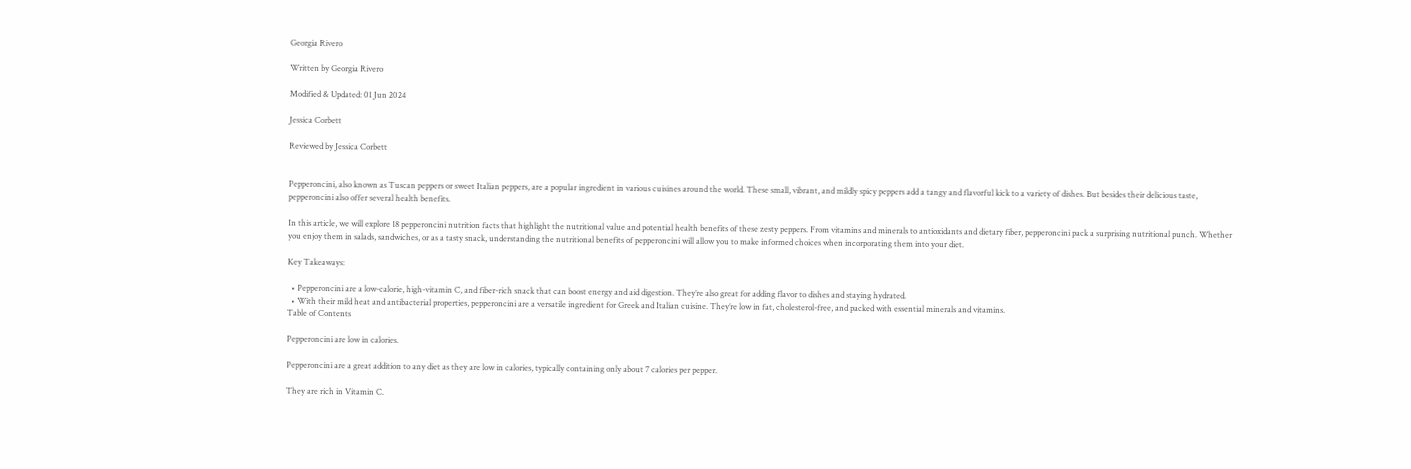Georgia Rivero

Written by Georgia Rivero

Modified & Updated: 01 Jun 2024

Jessica Corbett

Reviewed by Jessica Corbett


Pepperoncini, also known as Tuscan peppers or sweet Italian peppers, are a popular ingredient in various cuisines around the world. These small, vibrant, and mildly spicy peppers add a tangy and flavorful kick to a variety of dishes. But besides their delicious taste, pepperoncini also offer several health benefits.

In this article, we will explore 18 pepperoncini nutrition facts that highlight the nutritional value and potential health benefits of these zesty peppers. From vitamins and minerals to antioxidants and dietary fiber, pepperoncini pack a surprising nutritional punch. Whether you enjoy them in salads, sandwiches, or as a tasty snack, understanding the nutritional benefits of pepperoncini will allow you to make informed choices when incorporating them into your diet.

Key Takeaways:

  • Pepperoncini are a low-calorie, high-vitamin C, and fiber-rich snack that can boost energy and aid digestion. They’re also great for adding flavor to dishes and staying hydrated.
  • With their mild heat and antibacterial properties, pepperoncini are a versatile ingredient for Greek and Italian cuisine. They’re low in fat, cholesterol-free, and packed with essential minerals and vitamins.
Table of Contents

Pepperoncini are low in calories.

Pepperoncini are a great addition to any diet as they are low in calories, typically containing only about 7 calories per pepper.

They are rich in Vitamin C.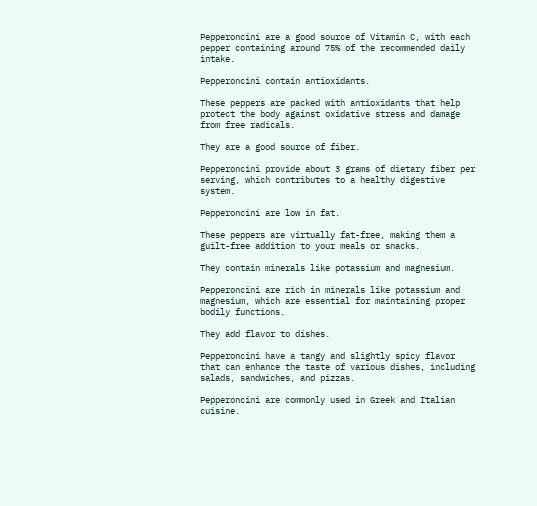Pepperoncini are a good source of Vitamin C, with each pepper containing around 75% of the recommended daily intake.

Pepperoncini contain antioxidants.

These peppers are packed with antioxidants that help protect the body against oxidative stress and damage from free radicals.

They are a good source of fiber.

Pepperoncini provide about 3 grams of dietary fiber per serving, which contributes to a healthy digestive system.

Pepperoncini are low in fat.

These peppers are virtually fat-free, making them a guilt-free addition to your meals or snacks.

They contain minerals like potassium and magnesium.

Pepperoncini are rich in minerals like potassium and magnesium, which are essential for maintaining proper bodily functions.

They add flavor to dishes.

Pepperoncini have a tangy and slightly spicy flavor that can enhance the taste of various dishes, including salads, sandwiches, and pizzas.

Pepperoncini are commonly used in Greek and Italian cuisine.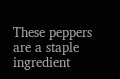These peppers are a staple ingredient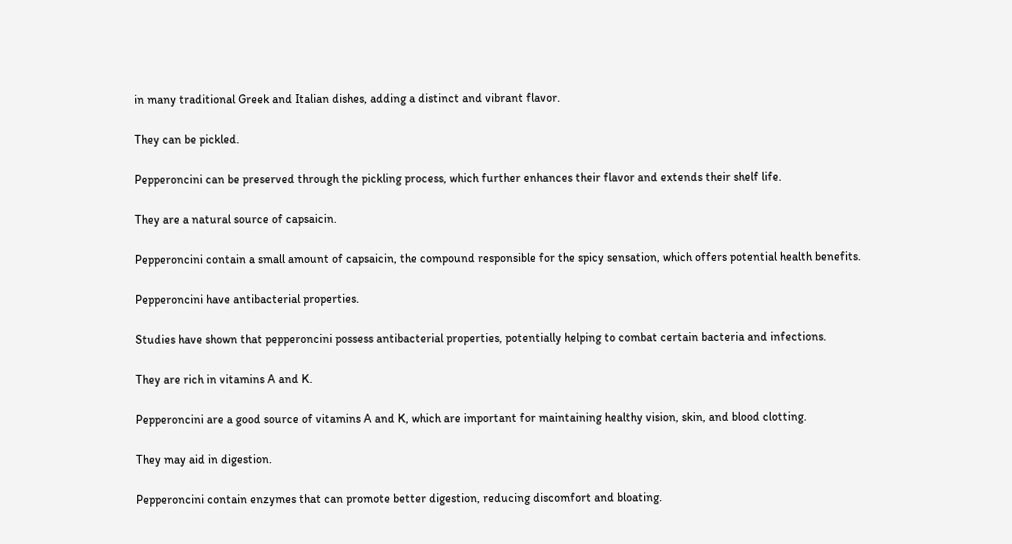in many traditional Greek and Italian dishes, adding a distinct and vibrant flavor.

They can be pickled.

Pepperoncini can be preserved through the pickling process, which further enhances their flavor and extends their shelf life.

They are a natural source of capsaicin.

Pepperoncini contain a small amount of capsaicin, the compound responsible for the spicy sensation, which offers potential health benefits.

Pepperoncini have antibacterial properties.

Studies have shown that pepperoncini possess antibacterial properties, potentially helping to combat certain bacteria and infections.

They are rich in vitamins A and K.

Pepperoncini are a good source of vitamins A and K, which are important for maintaining healthy vision, skin, and blood clotting.

They may aid in digestion.

Pepperoncini contain enzymes that can promote better digestion, reducing discomfort and bloating.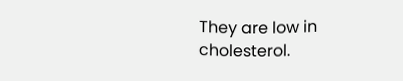They are low in cholesterol.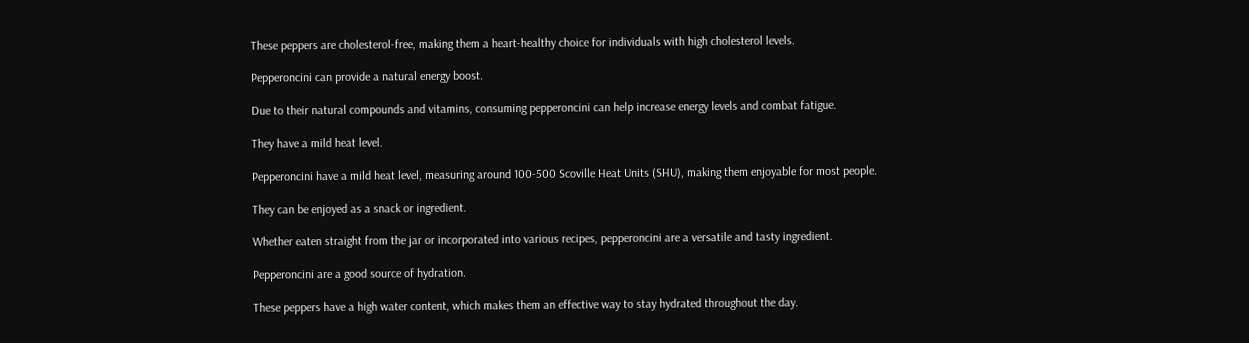These peppers are cholesterol-free, making them a heart-healthy choice for individuals with high cholesterol levels.

Pepperoncini can provide a natural energy boost.

Due to their natural compounds and vitamins, consuming pepperoncini can help increase energy levels and combat fatigue.

They have a mild heat level.

Pepperoncini have a mild heat level, measuring around 100-500 Scoville Heat Units (SHU), making them enjoyable for most people.

They can be enjoyed as a snack or ingredient.

Whether eaten straight from the jar or incorporated into various recipes, pepperoncini are a versatile and tasty ingredient.

Pepperoncini are a good source of hydration.

These peppers have a high water content, which makes them an effective way to stay hydrated throughout the day.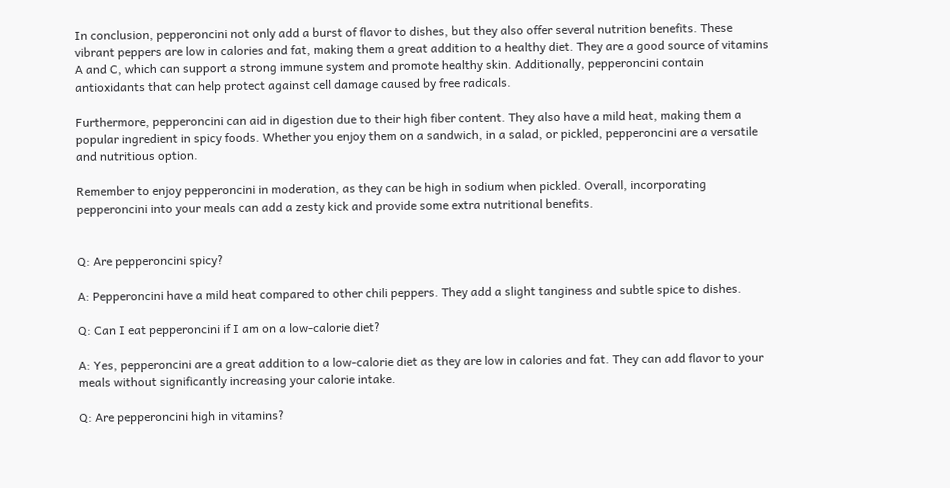In conclusion, pepperoncini not only add a burst of flavor to dishes, but they also offer several nutrition benefits. These vibrant peppers are low in calories and fat, making them a great addition to a healthy diet. They are a good source of vitamins A and C, which can support a strong immune system and promote healthy skin. Additionally, pepperoncini contain antioxidants that can help protect against cell damage caused by free radicals.

Furthermore, pepperoncini can aid in digestion due to their high fiber content. They also have a mild heat, making them a popular ingredient in spicy foods. Whether you enjoy them on a sandwich, in a salad, or pickled, pepperoncini are a versatile and nutritious option.

Remember to enjoy pepperoncini in moderation, as they can be high in sodium when pickled. Overall, incorporating pepperoncini into your meals can add a zesty kick and provide some extra nutritional benefits.


Q: Are pepperoncini spicy?

A: Pepperoncini have a mild heat compared to other chili peppers. They add a slight tanginess and subtle spice to dishes.

Q: Can I eat pepperoncini if I am on a low-calorie diet?

A: Yes, pepperoncini are a great addition to a low-calorie diet as they are low in calories and fat. They can add flavor to your meals without significantly increasing your calorie intake.

Q: Are pepperoncini high in vitamins?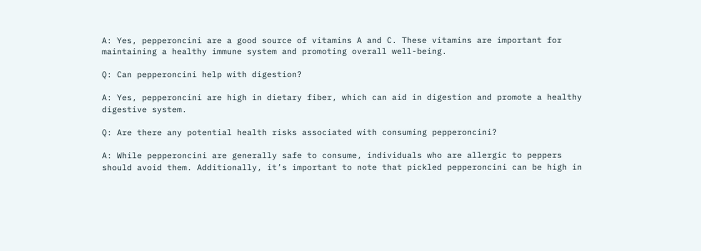A: Yes, pepperoncini are a good source of vitamins A and C. These vitamins are important for maintaining a healthy immune system and promoting overall well-being.

Q: Can pepperoncini help with digestion?

A: Yes, pepperoncini are high in dietary fiber, which can aid in digestion and promote a healthy digestive system.

Q: Are there any potential health risks associated with consuming pepperoncini?

A: While pepperoncini are generally safe to consume, individuals who are allergic to peppers should avoid them. Additionally, it’s important to note that pickled pepperoncini can be high in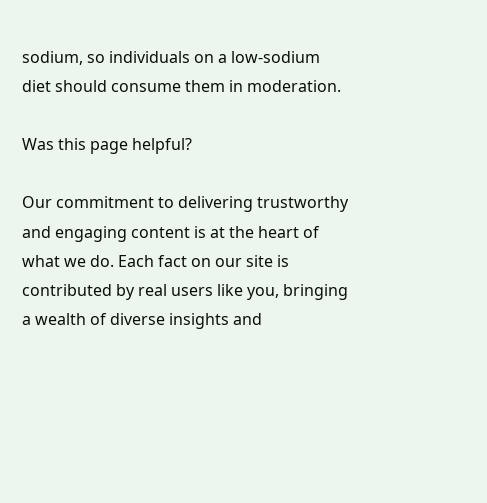sodium, so individuals on a low-sodium diet should consume them in moderation.

Was this page helpful?

Our commitment to delivering trustworthy and engaging content is at the heart of what we do. Each fact on our site is contributed by real users like you, bringing a wealth of diverse insights and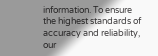information. To ensure the highest standards of accuracy and reliability, our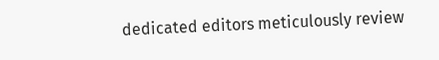dedicated editors meticulously review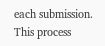each submission. This process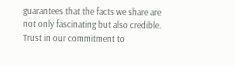guarantees that the facts we share are not only fascinating but also credible. Trust in our commitment to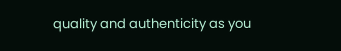quality and authenticity as you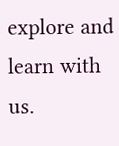explore and learn with us.